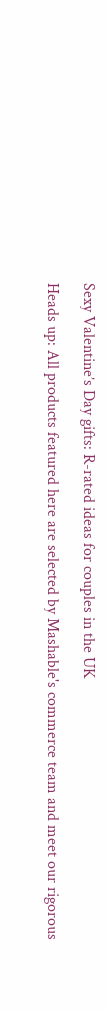Sexy Valentine’s Day gifts: R-rated ideas for couples in the UK

Heads up: All products featured here are selected by Mashable's commerce team and meet our rigorous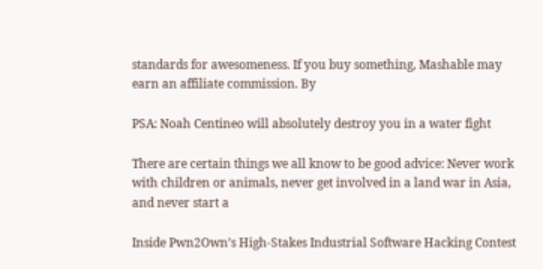standards for awesomeness. If you buy something, Mashable may earn an affiliate commission. By

PSA: Noah Centineo will absolutely destroy you in a water fight

There are certain things we all know to be good advice: Never work with children or animals, never get involved in a land war in Asia, and never start a

Inside Pwn2Own’s High-Stakes Industrial Software Hacking Contest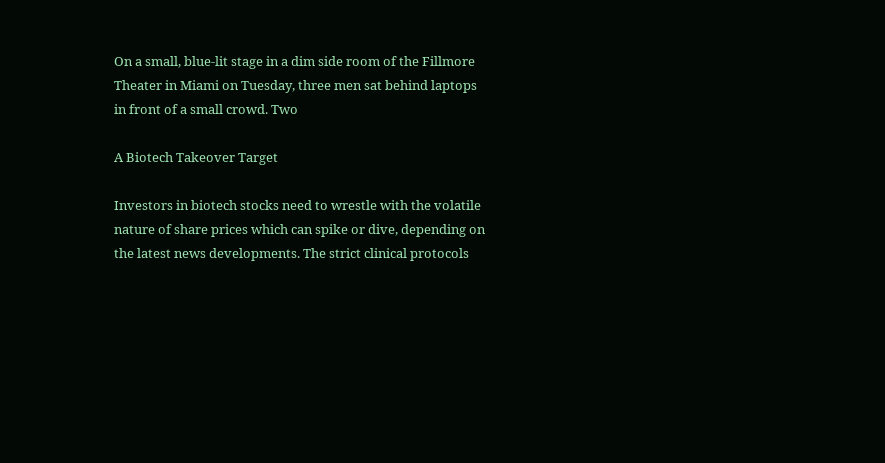On a small, blue-lit stage in a dim side room of the Fillmore Theater in Miami on Tuesday, three men sat behind laptops in front of a small crowd. Two

A Biotech Takeover Target

Investors in biotech stocks need to wrestle with the volatile nature of share prices which can spike or dive, depending on the latest news developments. The strict clinical protocols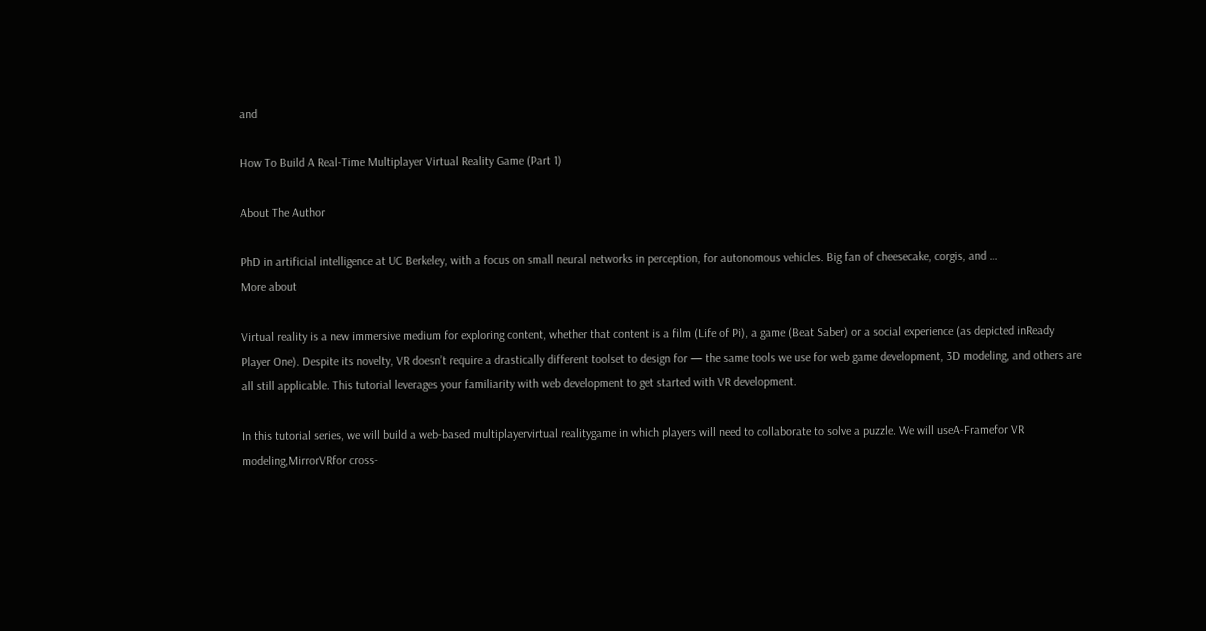and

How To Build A Real-Time Multiplayer Virtual Reality Game (Part 1)

About The Author

PhD in artificial intelligence at UC Berkeley, with a focus on small neural networks in perception, for autonomous vehicles. Big fan of cheesecake, corgis, and …
More about

Virtual reality is a new immersive medium for exploring content, whether that content is a film (Life of Pi), a game (Beat Saber) or a social experience (as depicted inReady Player One). Despite its novelty, VR doesn’t require a drastically different toolset to design for — the same tools we use for web game development, 3D modeling, and others are all still applicable. This tutorial leverages your familiarity with web development to get started with VR development.

In this tutorial series, we will build a web-based multiplayervirtual realitygame in which players will need to collaborate to solve a puzzle. We will useA-Framefor VR modeling,MirrorVRfor cross-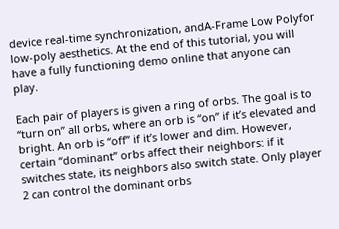device real-time synchronization, andA-Frame Low Polyfor low-poly aesthetics. At the end of this tutorial, you will have a fully functioning demo online that anyone can play.

Each pair of players is given a ring of orbs. The goal is to “turn on” all orbs, where an orb is “on” if it’s elevated and bright. An orb is “off” if it’s lower and dim. However, certain “dominant” orbs affect their neighbors: if it switches state, its neighbors also switch state. Only player 2 can control the dominant orbs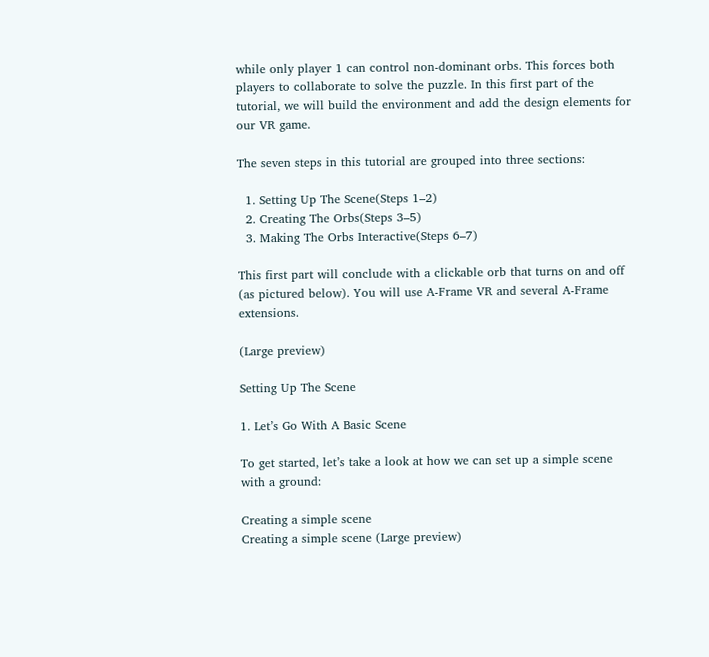while only player 1 can control non-dominant orbs. This forces both players to collaborate to solve the puzzle. In this first part of the tutorial, we will build the environment and add the design elements for our VR game.

The seven steps in this tutorial are grouped into three sections:

  1. Setting Up The Scene(Steps 1–2)
  2. Creating The Orbs(Steps 3–5)
  3. Making The Orbs Interactive(Steps 6–7)

This first part will conclude with a clickable orb that turns on and off (as pictured below). You will use A-Frame VR and several A-Frame extensions.

(Large preview)

Setting Up The Scene

1. Let’s Go With A Basic Scene

To get started, let’s take a look at how we can set up a simple scene with a ground:

Creating a simple scene
Creating a simple scene (Large preview)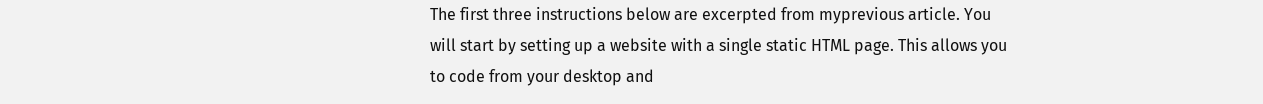The first three instructions below are excerpted from myprevious article. You will start by setting up a website with a single static HTML page. This allows you to code from your desktop and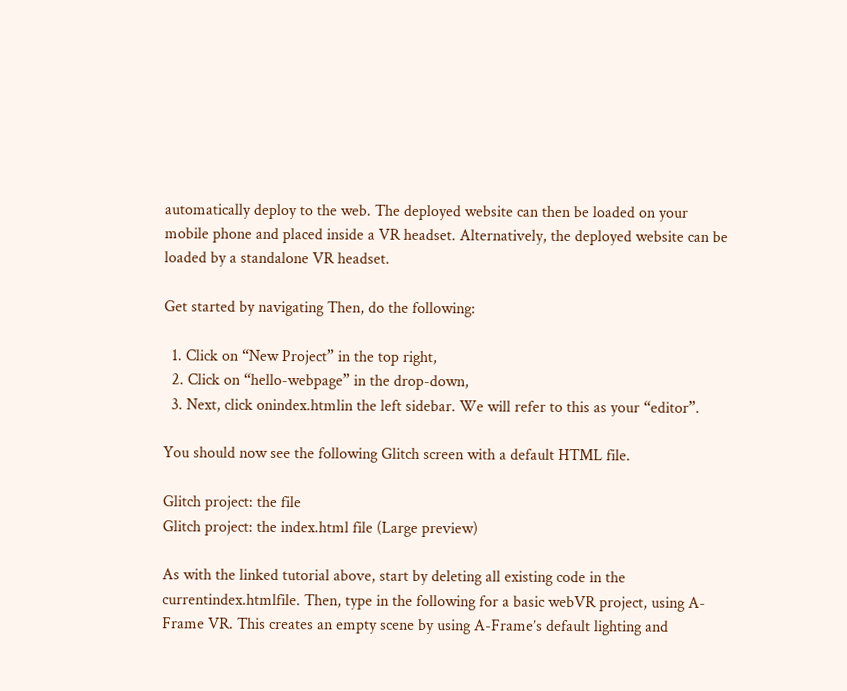automatically deploy to the web. The deployed website can then be loaded on your mobile phone and placed inside a VR headset. Alternatively, the deployed website can be loaded by a standalone VR headset.

Get started by navigating Then, do the following:

  1. Click on “New Project” in the top right,
  2. Click on “hello-webpage” in the drop-down,
  3. Next, click onindex.htmlin the left sidebar. We will refer to this as your “editor”.

You should now see the following Glitch screen with a default HTML file.

Glitch project: the file
Glitch project: the index.html file (Large preview)

As with the linked tutorial above, start by deleting all existing code in the currentindex.htmlfile. Then, type in the following for a basic webVR project, using A-Frame VR. This creates an empty scene by using A-Frame’s default lighting and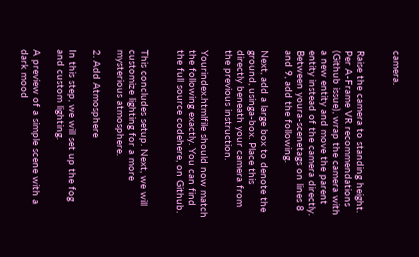camera.


Raise the camera to standing height. Per A-Frame VR recommendations (Github issue), wrap the camera with a new entity and move the parent entity instead of the camera directly. Between youra-scenetags on lines 8 and 9, add the following.

Next, add a large box to denote the ground, usinga-box. Place this directly beneath your camera from the previous instruction.

Yourindex.htmlfile should now match the following exactly. You can find the full source codehere, on Github.


This concludes setup. Next, we will customize lighting for a more mysterious atmosphere.

2. Add Atmosphere

In this step, we will set up the fog and custom lighting.

A preview of a simple scene with a dark mood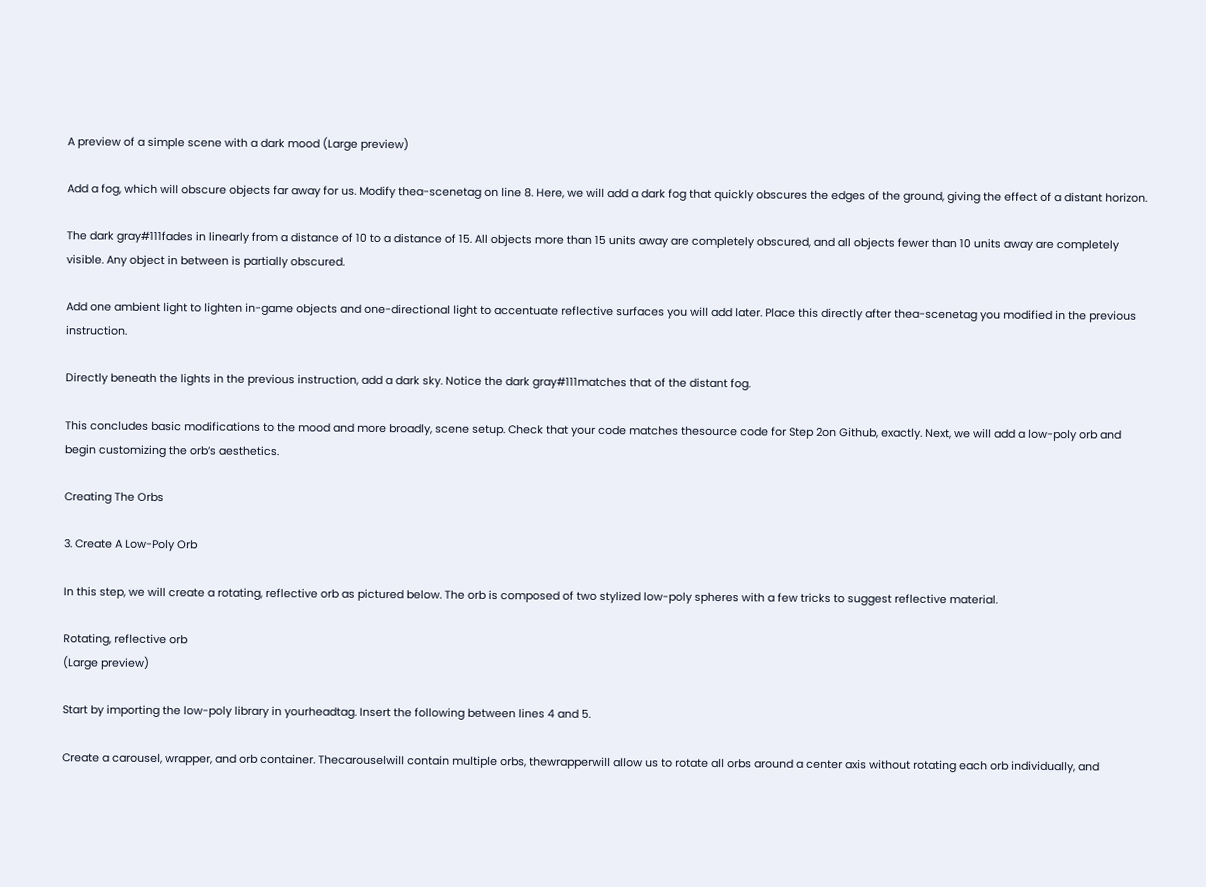A preview of a simple scene with a dark mood (Large preview)

Add a fog, which will obscure objects far away for us. Modify thea-scenetag on line 8. Here, we will add a dark fog that quickly obscures the edges of the ground, giving the effect of a distant horizon.

The dark gray#111fades in linearly from a distance of 10 to a distance of 15. All objects more than 15 units away are completely obscured, and all objects fewer than 10 units away are completely visible. Any object in between is partially obscured.

Add one ambient light to lighten in-game objects and one-directional light to accentuate reflective surfaces you will add later. Place this directly after thea-scenetag you modified in the previous instruction.

Directly beneath the lights in the previous instruction, add a dark sky. Notice the dark gray#111matches that of the distant fog.

This concludes basic modifications to the mood and more broadly, scene setup. Check that your code matches thesource code for Step 2on Github, exactly. Next, we will add a low-poly orb and begin customizing the orb’s aesthetics.

Creating The Orbs

3. Create A Low-Poly Orb

In this step, we will create a rotating, reflective orb as pictured below. The orb is composed of two stylized low-poly spheres with a few tricks to suggest reflective material.

Rotating, reflective orb
(Large preview)

Start by importing the low-poly library in yourheadtag. Insert the following between lines 4 and 5.

Create a carousel, wrapper, and orb container. Thecarouselwill contain multiple orbs, thewrapperwill allow us to rotate all orbs around a center axis without rotating each orb individually, and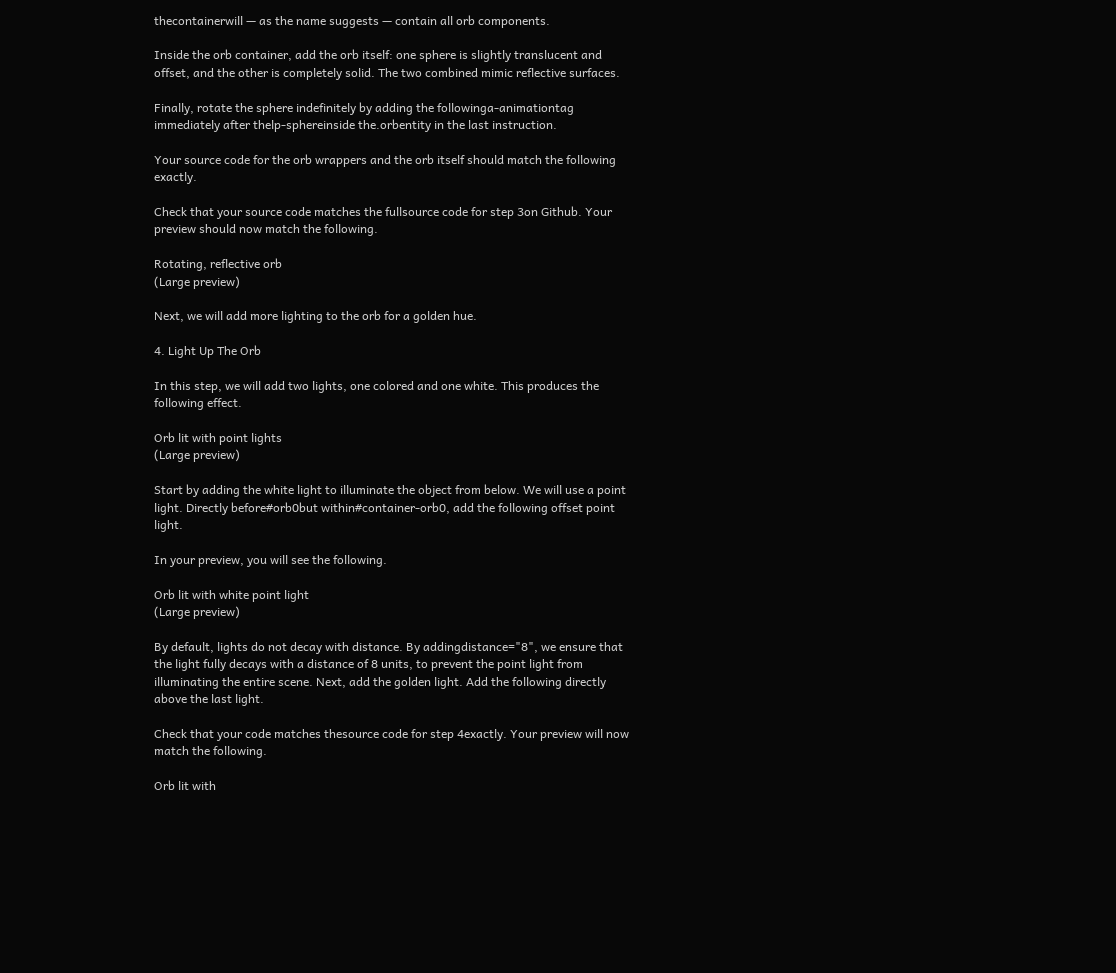thecontainerwill — as the name suggests — contain all orb components.

Inside the orb container, add the orb itself: one sphere is slightly translucent and offset, and the other is completely solid. The two combined mimic reflective surfaces.

Finally, rotate the sphere indefinitely by adding the followinga-animationtag immediately after thelp-sphereinside the.orbentity in the last instruction.

Your source code for the orb wrappers and the orb itself should match the following exactly.

Check that your source code matches the fullsource code for step 3on Github. Your preview should now match the following.

Rotating, reflective orb
(Large preview)

Next, we will add more lighting to the orb for a golden hue.

4. Light Up The Orb

In this step, we will add two lights, one colored and one white. This produces the following effect.

Orb lit with point lights
(Large preview)

Start by adding the white light to illuminate the object from below. We will use a point light. Directly before#orb0but within#container-orb0, add the following offset point light.

In your preview, you will see the following.

Orb lit with white point light
(Large preview)

By default, lights do not decay with distance. By addingdistance="8", we ensure that the light fully decays with a distance of 8 units, to prevent the point light from illuminating the entire scene. Next, add the golden light. Add the following directly above the last light.

Check that your code matches thesource code for step 4exactly. Your preview will now match the following.

Orb lit with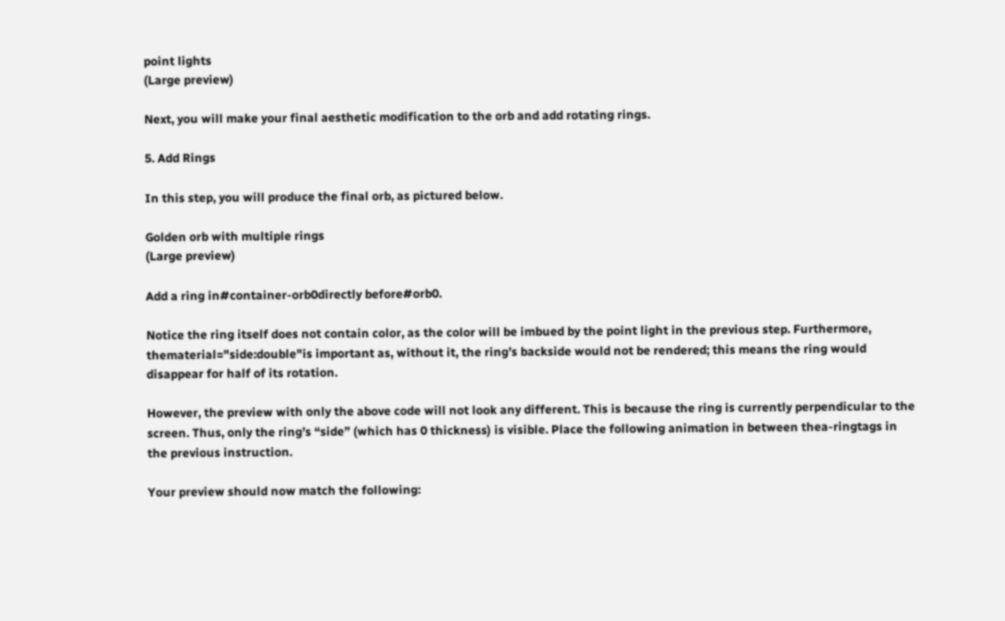point lights
(Large preview)

Next, you will make your final aesthetic modification to the orb and add rotating rings.

5. Add Rings

In this step, you will produce the final orb, as pictured below.

Golden orb with multiple rings
(Large preview)

Add a ring in#container-orb0directly before#orb0.

Notice the ring itself does not contain color, as the color will be imbued by the point light in the previous step. Furthermore, thematerial="side:double"is important as, without it, the ring’s backside would not be rendered; this means the ring would disappear for half of its rotation.

However, the preview with only the above code will not look any different. This is because the ring is currently perpendicular to the screen. Thus, only the ring’s “side” (which has 0 thickness) is visible. Place the following animation in between thea-ringtags in the previous instruction.

Your preview should now match the following: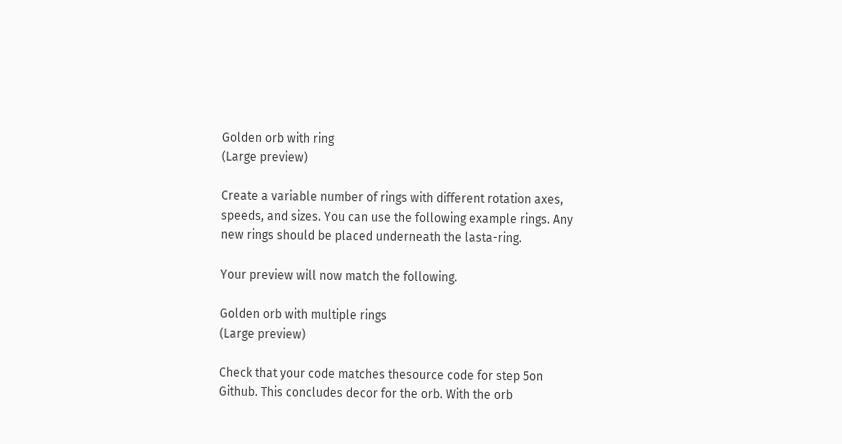Golden orb with ring
(Large preview)

Create a variable number of rings with different rotation axes, speeds, and sizes. You can use the following example rings. Any new rings should be placed underneath the lasta-ring.

Your preview will now match the following.

Golden orb with multiple rings
(Large preview)

Check that your code matches thesource code for step 5on Github. This concludes decor for the orb. With the orb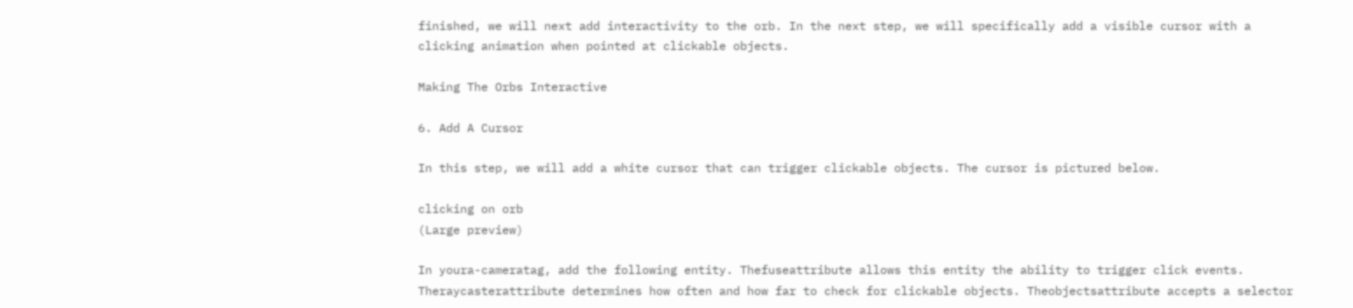finished, we will next add interactivity to the orb. In the next step, we will specifically add a visible cursor with a clicking animation when pointed at clickable objects.

Making The Orbs Interactive

6. Add A Cursor

In this step, we will add a white cursor that can trigger clickable objects. The cursor is pictured below.

clicking on orb
(Large preview)

In youra-cameratag, add the following entity. Thefuseattribute allows this entity the ability to trigger click events. Theraycasterattribute determines how often and how far to check for clickable objects. Theobjectsattribute accepts a selector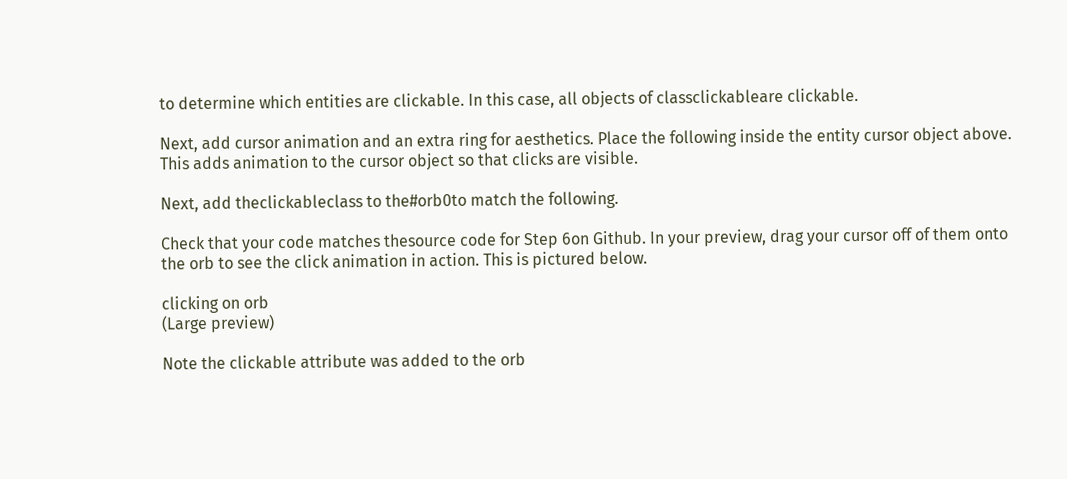to determine which entities are clickable. In this case, all objects of classclickableare clickable.

Next, add cursor animation and an extra ring for aesthetics. Place the following inside the entity cursor object above. This adds animation to the cursor object so that clicks are visible.

Next, add theclickableclass to the#orb0to match the following.

Check that your code matches thesource code for Step 6on Github. In your preview, drag your cursor off of them onto the orb to see the click animation in action. This is pictured below.

clicking on orb
(Large preview)

Note the clickable attribute was added to the orb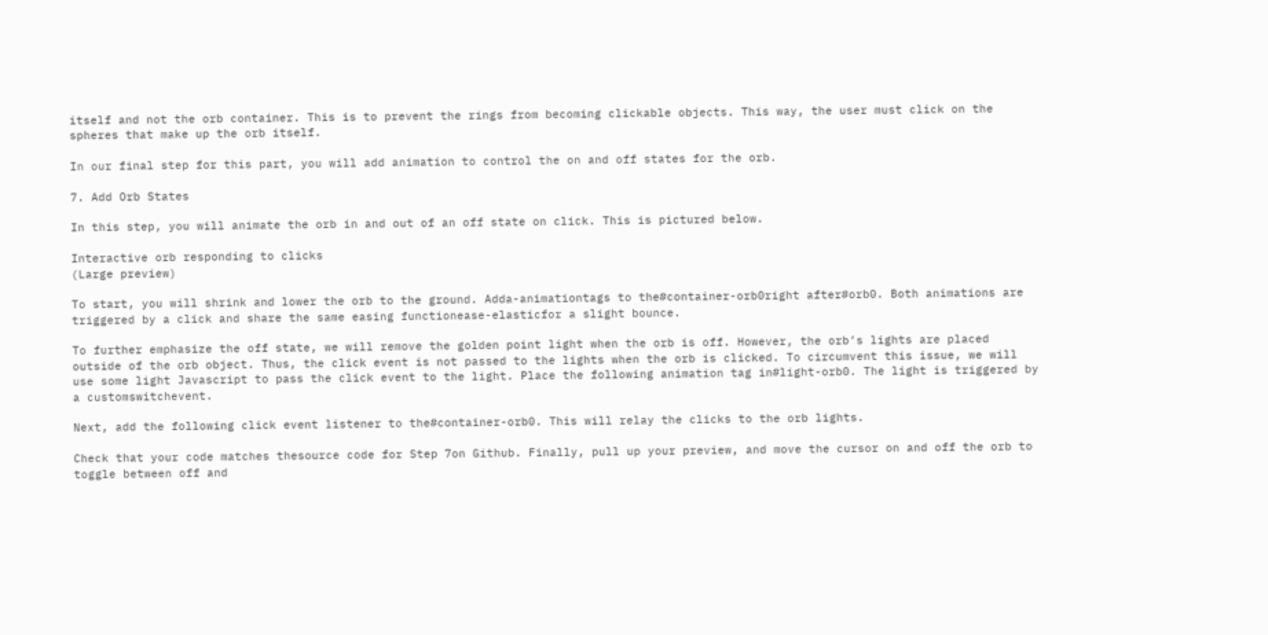itself and not the orb container. This is to prevent the rings from becoming clickable objects. This way, the user must click on the spheres that make up the orb itself.

In our final step for this part, you will add animation to control the on and off states for the orb.

7. Add Orb States

In this step, you will animate the orb in and out of an off state on click. This is pictured below.

Interactive orb responding to clicks
(Large preview)

To start, you will shrink and lower the orb to the ground. Adda-animationtags to the#container-orb0right after#orb0. Both animations are triggered by a click and share the same easing functionease-elasticfor a slight bounce.

To further emphasize the off state, we will remove the golden point light when the orb is off. However, the orb’s lights are placed outside of the orb object. Thus, the click event is not passed to the lights when the orb is clicked. To circumvent this issue, we will use some light Javascript to pass the click event to the light. Place the following animation tag in#light-orb0. The light is triggered by a customswitchevent.

Next, add the following click event listener to the#container-orb0. This will relay the clicks to the orb lights.

Check that your code matches thesource code for Step 7on Github. Finally, pull up your preview, and move the cursor on and off the orb to toggle between off and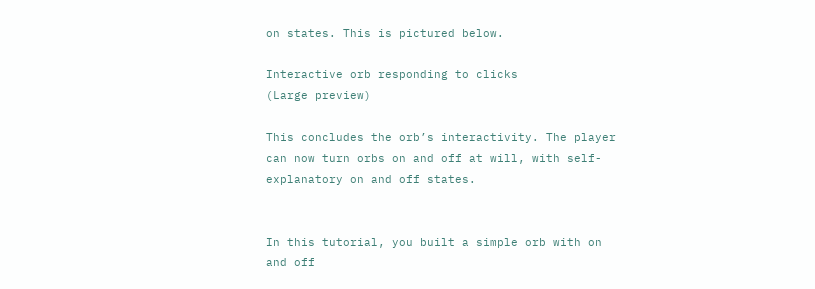on states. This is pictured below.

Interactive orb responding to clicks
(Large preview)

This concludes the orb’s interactivity. The player can now turn orbs on and off at will, with self-explanatory on and off states.


In this tutorial, you built a simple orb with on and off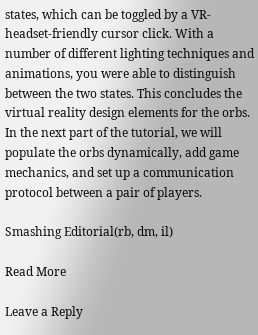states, which can be toggled by a VR-headset-friendly cursor click. With a number of different lighting techniques and animations, you were able to distinguish between the two states. This concludes the virtual reality design elements for the orbs. In the next part of the tutorial, we will populate the orbs dynamically, add game mechanics, and set up a communication protocol between a pair of players.

Smashing Editorial(rb, dm, il)

Read More

Leave a Reply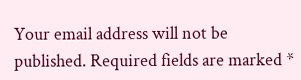Your email address will not be published. Required fields are marked *